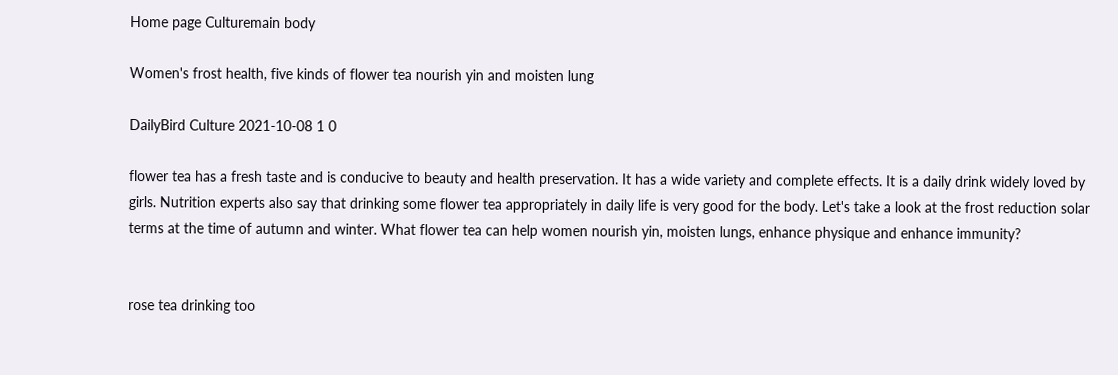Home page Culturemain body

Women's frost health, five kinds of flower tea nourish yin and moisten lung

DailyBird Culture 2021-10-08 1 0

flower tea has a fresh taste and is conducive to beauty and health preservation. It has a wide variety and complete effects. It is a daily drink widely loved by girls. Nutrition experts also say that drinking some flower tea appropriately in daily life is very good for the body. Let's take a look at the frost reduction solar terms at the time of autumn and winter. What flower tea can help women nourish yin, moisten lungs, enhance physique and enhance immunity?


rose tea drinking too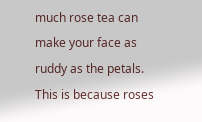much rose tea can make your face as ruddy as the petals. This is because roses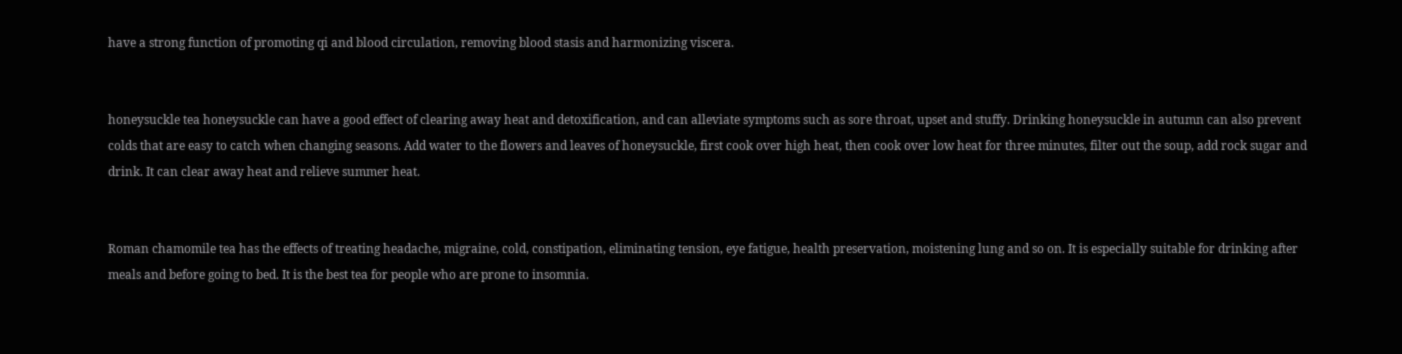have a strong function of promoting qi and blood circulation, removing blood stasis and harmonizing viscera.


honeysuckle tea honeysuckle can have a good effect of clearing away heat and detoxification, and can alleviate symptoms such as sore throat, upset and stuffy. Drinking honeysuckle in autumn can also prevent colds that are easy to catch when changing seasons. Add water to the flowers and leaves of honeysuckle, first cook over high heat, then cook over low heat for three minutes, filter out the soup, add rock sugar and drink. It can clear away heat and relieve summer heat.


Roman chamomile tea has the effects of treating headache, migraine, cold, constipation, eliminating tension, eye fatigue, health preservation, moistening lung and so on. It is especially suitable for drinking after meals and before going to bed. It is the best tea for people who are prone to insomnia.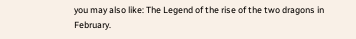you may also like: The Legend of the rise of the two dragons in February.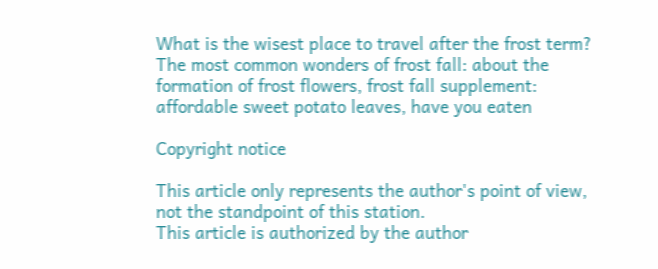What is the wisest place to travel after the frost term? The most common wonders of frost fall: about the formation of frost flowers, frost fall supplement: affordable sweet potato leaves, have you eaten

Copyright notice

This article only represents the author's point of view, not the standpoint of this station.
This article is authorized by the author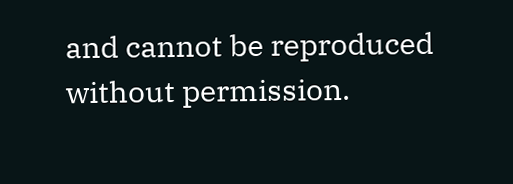and cannot be reproduced without permission.